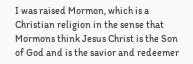I was raised Mormon, which is a Christian religion in the sense that Mormons think Jesus Christ is the Son of God and is the savior and redeemer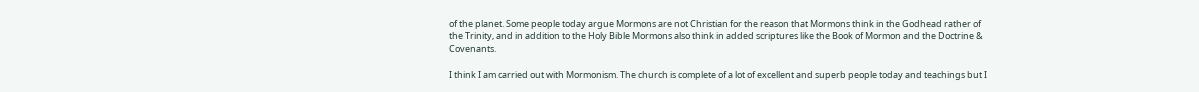of the planet. Some people today argue Mormons are not Christian for the reason that Mormons think in the Godhead rather of the Trinity, and in addition to the Holy Bible Mormons also think in added scriptures like the Book of Mormon and the Doctrine & Covenants.

I think I am carried out with Mormonism. The church is complete of a lot of excellent and superb people today and teachings but I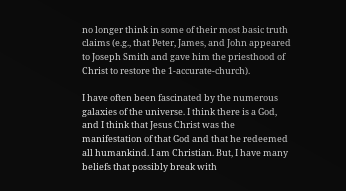no longer think in some of their most basic truth claims (e.g., that Peter, James, and John appeared to Joseph Smith and gave him the priesthood of Christ to restore the 1-accurate-church).

I have often been fascinated by the numerous galaxies of the universe. I think there is a God, and I think that Jesus Christ was the manifestation of that God and that he redeemed all humankind. I am Christian. But, I have many beliefs that possibly break with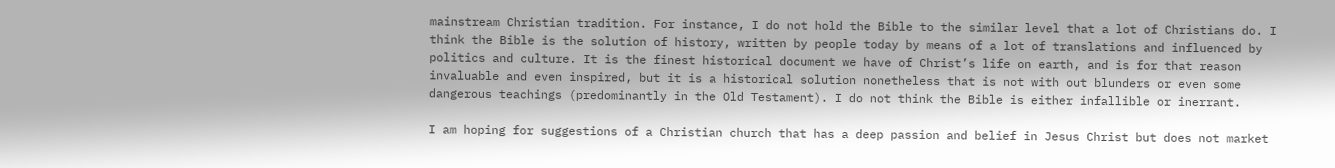mainstream Christian tradition. For instance, I do not hold the Bible to the similar level that a lot of Christians do. I think the Bible is the solution of history, written by people today by means of a lot of translations and influenced by politics and culture. It is the finest historical document we have of Christ’s life on earth, and is for that reason invaluable and even inspired, but it is a historical solution nonetheless that is not with out blunders or even some dangerous teachings (predominantly in the Old Testament). I do not think the Bible is either infallible or inerrant.

I am hoping for suggestions of a Christian church that has a deep passion and belief in Jesus Christ but does not market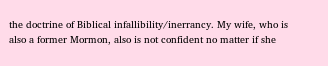the doctrine of Biblical infallibility/inerrancy. My wife, who is also a former Mormon, also is not confident no matter if she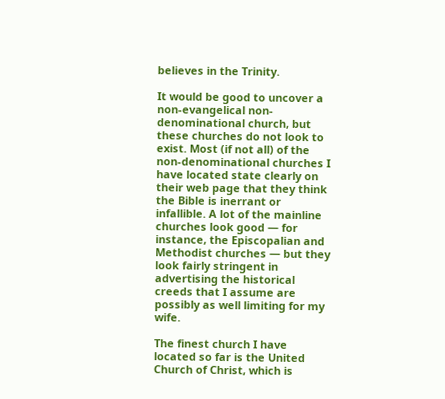believes in the Trinity.

It would be good to uncover a non-evangelical non-denominational church, but these churches do not look to exist. Most (if not all) of the non-denominational churches I have located state clearly on their web page that they think the Bible is inerrant or infallible. A lot of the mainline churches look good — for instance, the Episcopalian and Methodist churches — but they look fairly stringent in advertising the historical creeds that I assume are possibly as well limiting for my wife.

The finest church I have located so far is the United Church of Christ, which is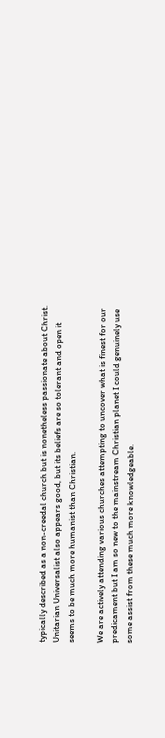typically described as a non-creedal church but is nonetheless passionate about Christ. Unitarian Universalist also appears good, but its beliefs are so tolerant and open it seems to be much more humanist than Christian.

We are actively attending various churches attempting to uncover what is finest for our predicament but I am so new to the mainstream Christian planet I could genuinely use some assist from these much more knowledgeable.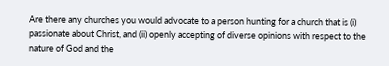Are there any churches you would advocate to a person hunting for a church that is (i) passionate about Christ, and (ii) openly accepting of diverse opinions with respect to the nature of God and the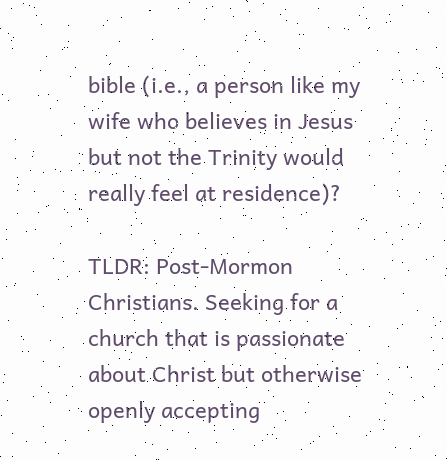bible (i.e., a person like my wife who believes in Jesus but not the Trinity would really feel at residence)?

TLDR: Post-Mormon Christians. Seeking for a church that is passionate about Christ but otherwise openly accepting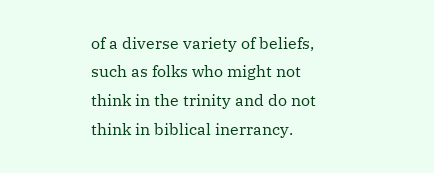of a diverse variety of beliefs, such as folks who might not think in the trinity and do not think in biblical inerrancy.